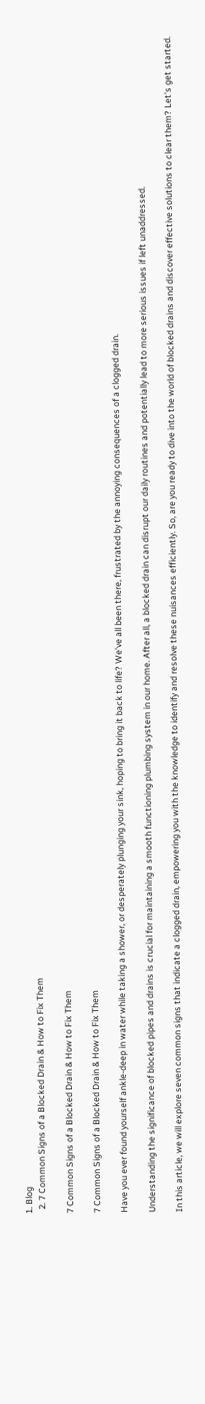1. Blog
  2. 7 Common Signs of a Blocked Drain & How to Fix Them

7 Common Signs of a Blocked Drain & How to Fix Them

7 Common Signs of a Blocked Drain & How to Fix Them

Have you ever found yourself ankle-deep in water while taking a shower, or desperately plunging your sink, hoping to bring it back to life? We've all been there, frustrated by the annoying consequences of a clogged drain.

Understanding the significance of blocked pipes and drains is crucial for maintaining a smooth functioning plumbing system in our home. After all, a blocked drain can disrupt our daily routines and potentially lead to more serious issues if left unaddressed.

In this article, we will explore seven common signs that indicate a clogged drain, empowering you with the knowledge to identify and resolve these nuisances efficiently. So, are you ready to dive into the world of blocked drains and discover effective solutions to clear them? Let's get started.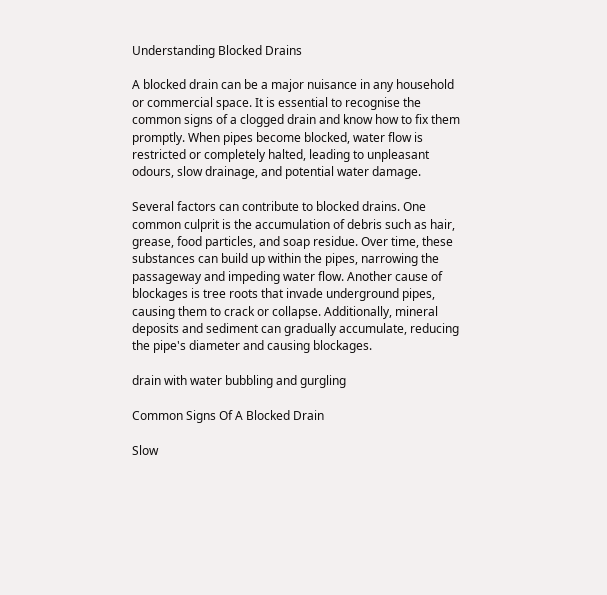Understanding Blocked Drains

A blocked drain can be a major nuisance in any household or commercial space. It is essential to recognise the common signs of a clogged drain and know how to fix them promptly. When pipes become blocked, water flow is restricted or completely halted, leading to unpleasant odours, slow drainage, and potential water damage.

Several factors can contribute to blocked drains. One common culprit is the accumulation of debris such as hair, grease, food particles, and soap residue. Over time, these substances can build up within the pipes, narrowing the passageway and impeding water flow. Another cause of blockages is tree roots that invade underground pipes, causing them to crack or collapse. Additionally, mineral deposits and sediment can gradually accumulate, reducing the pipe's diameter and causing blockages.

drain with water bubbling and gurgling

Common Signs Of A Blocked Drain

Slow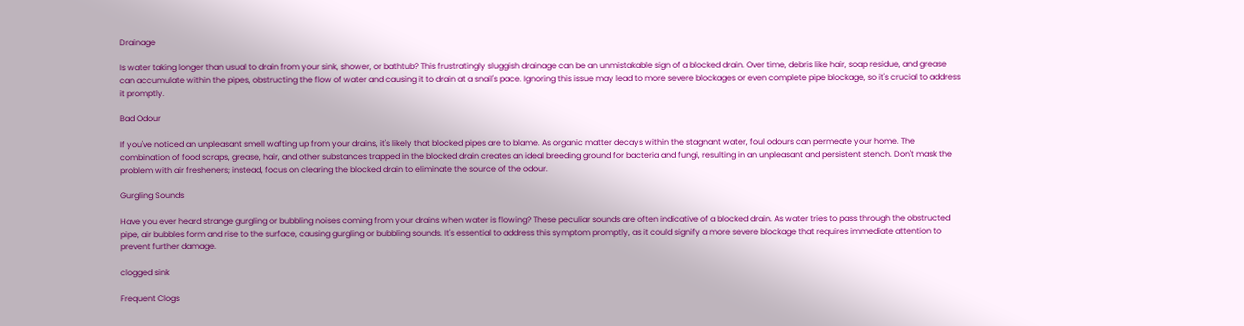Drainage

Is water taking longer than usual to drain from your sink, shower, or bathtub? This frustratingly sluggish drainage can be an unmistakable sign of a blocked drain. Over time, debris like hair, soap residue, and grease can accumulate within the pipes, obstructing the flow of water and causing it to drain at a snail's pace. Ignoring this issue may lead to more severe blockages or even complete pipe blockage, so it's crucial to address it promptly.

Bad Odour

If you've noticed an unpleasant smell wafting up from your drains, it's likely that blocked pipes are to blame. As organic matter decays within the stagnant water, foul odours can permeate your home. The combination of food scraps, grease, hair, and other substances trapped in the blocked drain creates an ideal breeding ground for bacteria and fungi, resulting in an unpleasant and persistent stench. Don't mask the problem with air fresheners; instead, focus on clearing the blocked drain to eliminate the source of the odour.

Gurgling Sounds

Have you ever heard strange gurgling or bubbling noises coming from your drains when water is flowing? These peculiar sounds are often indicative of a blocked drain. As water tries to pass through the obstructed pipe, air bubbles form and rise to the surface, causing gurgling or bubbling sounds. It's essential to address this symptom promptly, as it could signify a more severe blockage that requires immediate attention to prevent further damage.

clogged sink

Frequent Clogs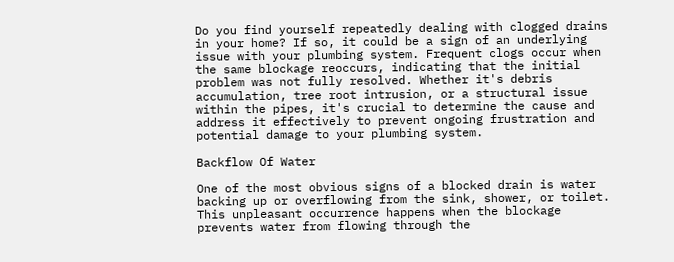Do you find yourself repeatedly dealing with clogged drains in your home? If so, it could be a sign of an underlying issue with your plumbing system. Frequent clogs occur when the same blockage reoccurs, indicating that the initial problem was not fully resolved. Whether it's debris accumulation, tree root intrusion, or a structural issue within the pipes, it's crucial to determine the cause and address it effectively to prevent ongoing frustration and potential damage to your plumbing system.

Backflow Of Water

One of the most obvious signs of a blocked drain is water backing up or overflowing from the sink, shower, or toilet. This unpleasant occurrence happens when the blockage prevents water from flowing through the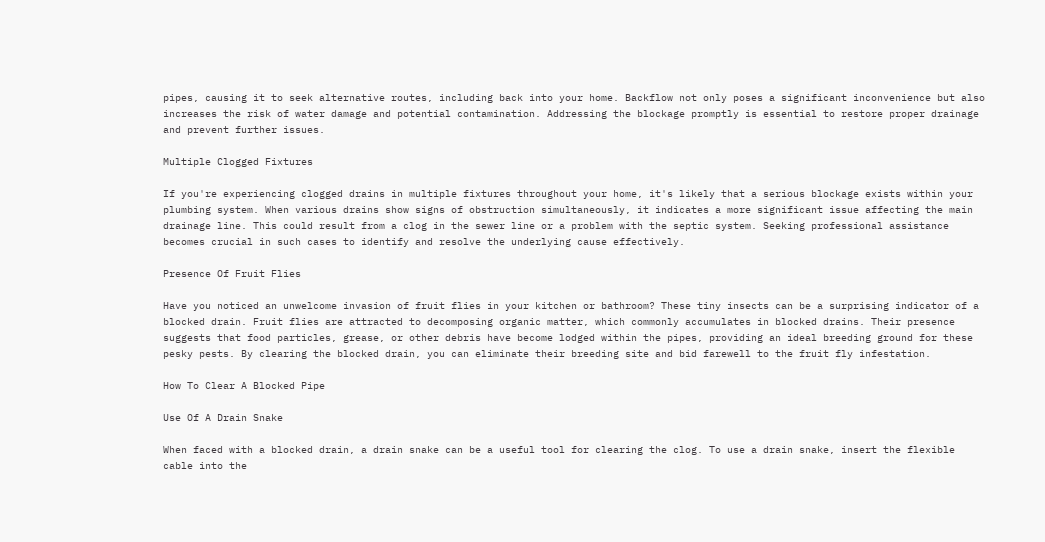pipes, causing it to seek alternative routes, including back into your home. Backflow not only poses a significant inconvenience but also increases the risk of water damage and potential contamination. Addressing the blockage promptly is essential to restore proper drainage and prevent further issues.

Multiple Clogged Fixtures

If you're experiencing clogged drains in multiple fixtures throughout your home, it's likely that a serious blockage exists within your plumbing system. When various drains show signs of obstruction simultaneously, it indicates a more significant issue affecting the main drainage line. This could result from a clog in the sewer line or a problem with the septic system. Seeking professional assistance becomes crucial in such cases to identify and resolve the underlying cause effectively.

Presence Of Fruit Flies

Have you noticed an unwelcome invasion of fruit flies in your kitchen or bathroom? These tiny insects can be a surprising indicator of a blocked drain. Fruit flies are attracted to decomposing organic matter, which commonly accumulates in blocked drains. Their presence suggests that food particles, grease, or other debris have become lodged within the pipes, providing an ideal breeding ground for these pesky pests. By clearing the blocked drain, you can eliminate their breeding site and bid farewell to the fruit fly infestation.

How To Clear A Blocked Pipe

Use Of A Drain Snake

When faced with a blocked drain, a drain snake can be a useful tool for clearing the clog. To use a drain snake, insert the flexible cable into the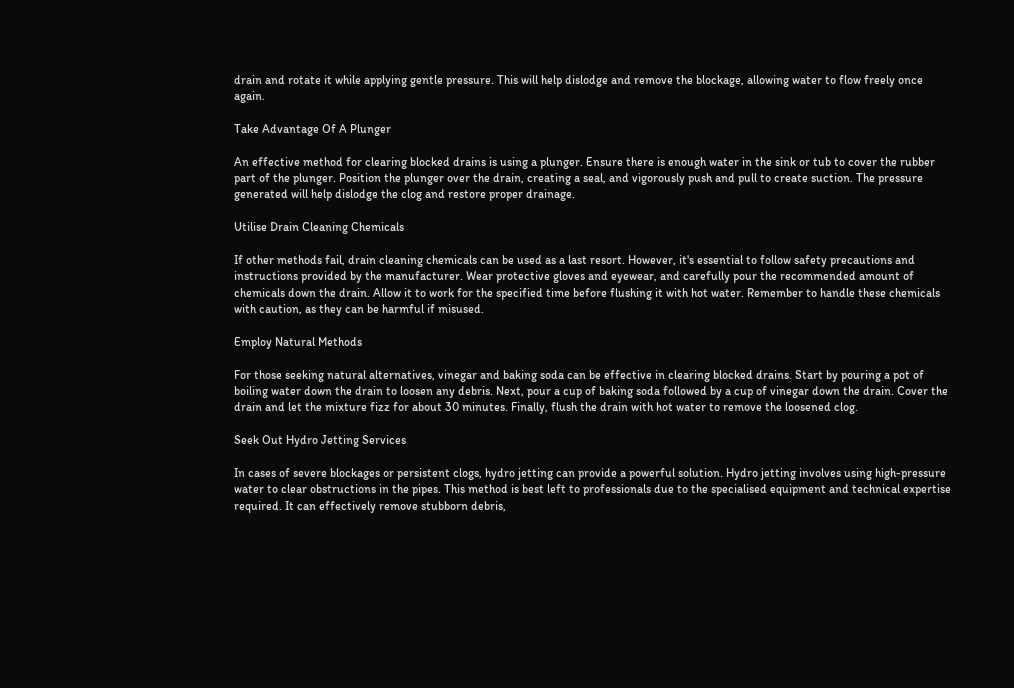drain and rotate it while applying gentle pressure. This will help dislodge and remove the blockage, allowing water to flow freely once again.

Take Advantage Of A Plunger

An effective method for clearing blocked drains is using a plunger. Ensure there is enough water in the sink or tub to cover the rubber part of the plunger. Position the plunger over the drain, creating a seal, and vigorously push and pull to create suction. The pressure generated will help dislodge the clog and restore proper drainage.

Utilise Drain Cleaning Chemicals

If other methods fail, drain cleaning chemicals can be used as a last resort. However, it's essential to follow safety precautions and instructions provided by the manufacturer. Wear protective gloves and eyewear, and carefully pour the recommended amount of chemicals down the drain. Allow it to work for the specified time before flushing it with hot water. Remember to handle these chemicals with caution, as they can be harmful if misused.

Employ Natural Methods

For those seeking natural alternatives, vinegar and baking soda can be effective in clearing blocked drains. Start by pouring a pot of boiling water down the drain to loosen any debris. Next, pour a cup of baking soda followed by a cup of vinegar down the drain. Cover the drain and let the mixture fizz for about 30 minutes. Finally, flush the drain with hot water to remove the loosened clog.

Seek Out Hydro Jetting Services

In cases of severe blockages or persistent clogs, hydro jetting can provide a powerful solution. Hydro jetting involves using high-pressure water to clear obstructions in the pipes. This method is best left to professionals due to the specialised equipment and technical expertise required. It can effectively remove stubborn debris,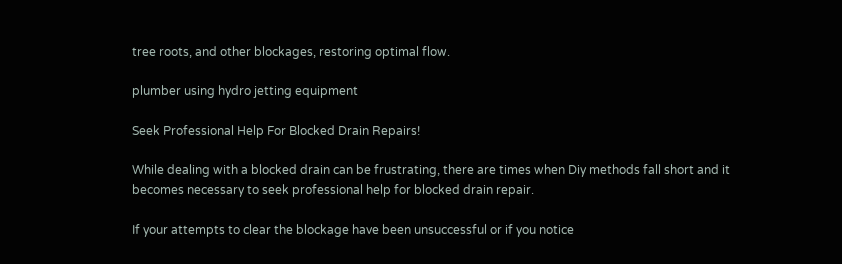tree roots, and other blockages, restoring optimal flow.

plumber using hydro jetting equipment

Seek Professional Help For Blocked Drain Repairs!

While dealing with a blocked drain can be frustrating, there are times when Diy methods fall short and it becomes necessary to seek professional help for blocked drain repair.

If your attempts to clear the blockage have been unsuccessful or if you notice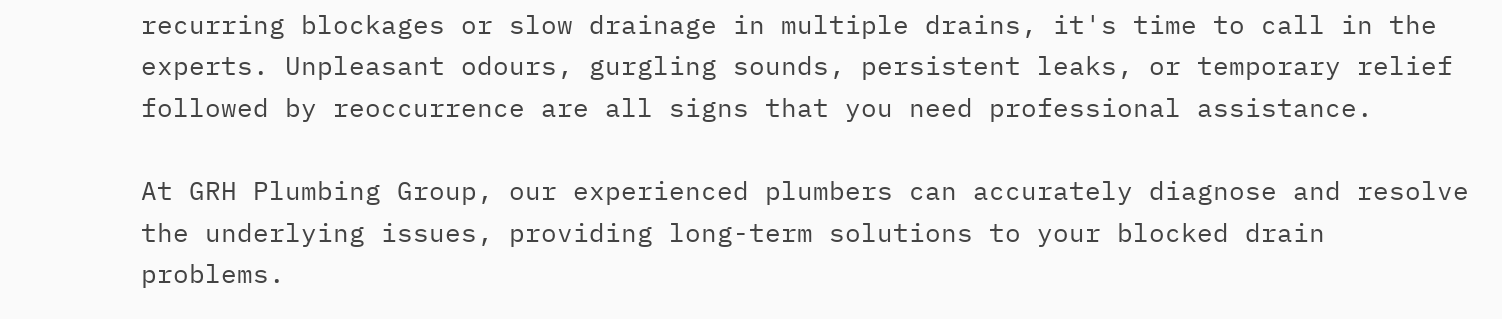recurring blockages or slow drainage in multiple drains, it's time to call in the experts. Unpleasant odours, gurgling sounds, persistent leaks, or temporary relief followed by reoccurrence are all signs that you need professional assistance.

At GRH Plumbing Group, our experienced plumbers can accurately diagnose and resolve the underlying issues, providing long-term solutions to your blocked drain problems.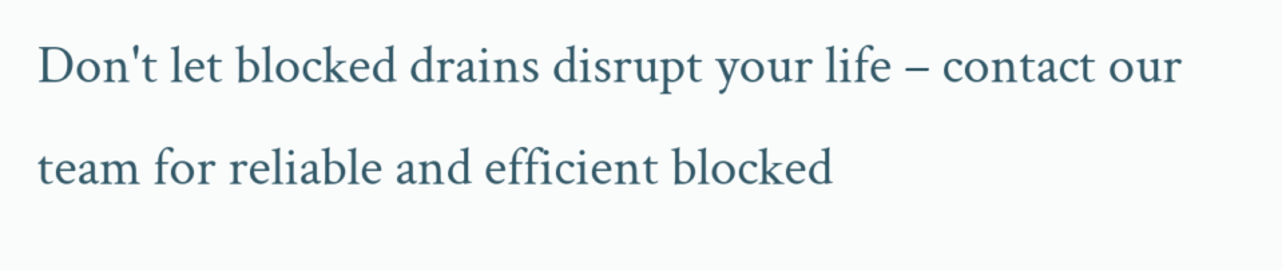Don't let blocked drains disrupt your life – contact our team for reliable and efficient blocked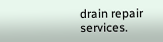drain repair services.